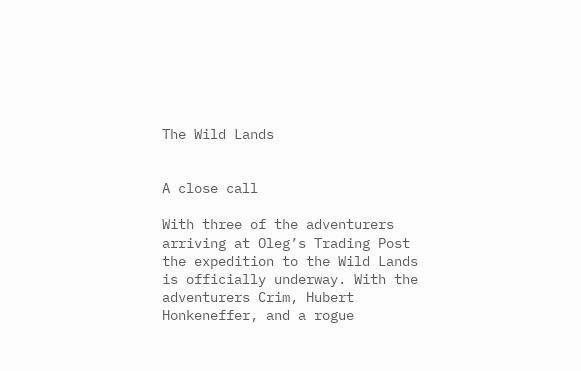The Wild Lands


A close call

With three of the adventurers arriving at Oleg’s Trading Post the expedition to the Wild Lands is officially underway. With the adventurers Crim, Hubert Honkeneffer, and a rogue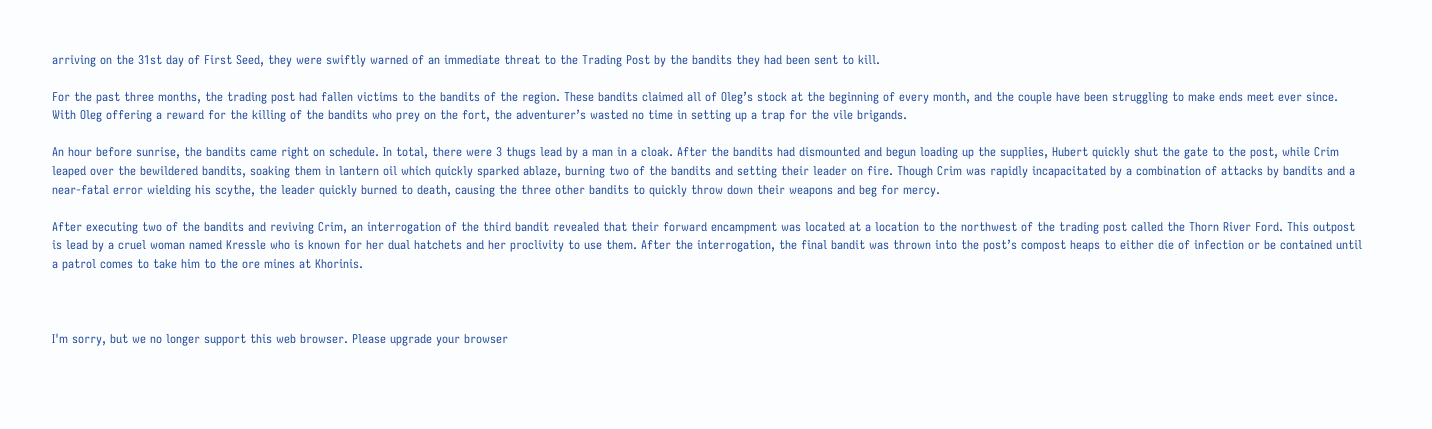arriving on the 31st day of First Seed, they were swiftly warned of an immediate threat to the Trading Post by the bandits they had been sent to kill.

For the past three months, the trading post had fallen victims to the bandits of the region. These bandits claimed all of Oleg’s stock at the beginning of every month, and the couple have been struggling to make ends meet ever since. With Oleg offering a reward for the killing of the bandits who prey on the fort, the adventurer’s wasted no time in setting up a trap for the vile brigands.

An hour before sunrise, the bandits came right on schedule. In total, there were 3 thugs lead by a man in a cloak. After the bandits had dismounted and begun loading up the supplies, Hubert quickly shut the gate to the post, while Crim leaped over the bewildered bandits, soaking them in lantern oil which quickly sparked ablaze, burning two of the bandits and setting their leader on fire. Though Crim was rapidly incapacitated by a combination of attacks by bandits and a near-fatal error wielding his scythe, the leader quickly burned to death, causing the three other bandits to quickly throw down their weapons and beg for mercy.

After executing two of the bandits and reviving Crim, an interrogation of the third bandit revealed that their forward encampment was located at a location to the northwest of the trading post called the Thorn River Ford. This outpost is lead by a cruel woman named Kressle who is known for her dual hatchets and her proclivity to use them. After the interrogation, the final bandit was thrown into the post’s compost heaps to either die of infection or be contained until a patrol comes to take him to the ore mines at Khorinis.



I'm sorry, but we no longer support this web browser. Please upgrade your browser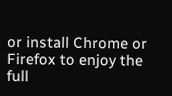or install Chrome or Firefox to enjoy the full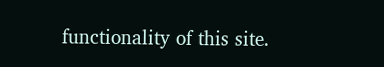functionality of this site.